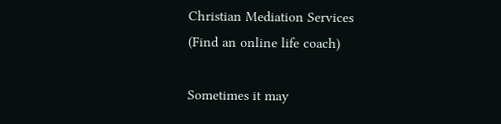Christian Mediation Services
(Find an online life coach)

Sometimes it may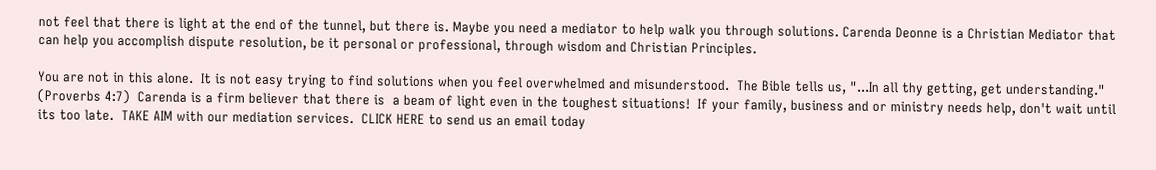not feel that there is light at the end of the tunnel, but there is. Maybe you need a mediator to help walk you through solutions. Carenda Deonne is a Christian Mediator that can help you accomplish dispute resolution, be it personal or professional, through wisdom and Christian Principles.

You are not in this alone.  It is not easy trying to find solutions when you feel overwhelmed and misunderstood.  The Bible tells us, "...In all thy getting, get understanding." (Proverbs 4:7)  Carenda is a firm believer that there is  a beam of light even in the toughest situations!  If your family, business and or ministry needs help, don't wait until its too late.  TAKE AIM with our mediation services.  CLICK HERE to send us an email today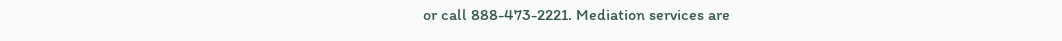or call 888-473-2221. Mediation services are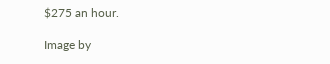$275 an hour.

Image by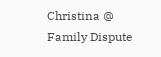Christina @
Family Dispute